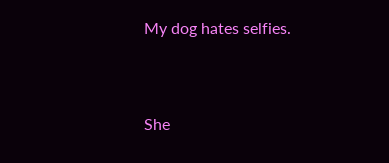My dog hates selfies.


She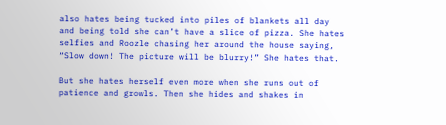also hates being tucked into piles of blankets all day and being told she can’t have a slice of pizza. She hates selfies and Roozle chasing her around the house saying, “Slow down! The picture will be blurry!” She hates that.

But she hates herself even more when she runs out of patience and growls. Then she hides and shakes in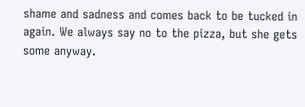shame and sadness and comes back to be tucked in again. We always say no to the pizza, but she gets some anyway.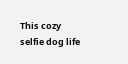This cozy selfie dog life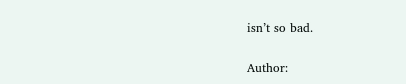isn’t so bad.

Author: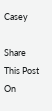Casey

Share This Post On